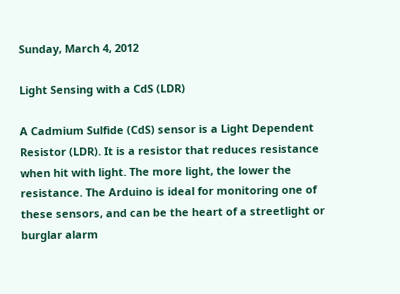Sunday, March 4, 2012

Light Sensing with a CdS (LDR)

A Cadmium Sulfide (CdS) sensor is a Light Dependent Resistor (LDR). It is a resistor that reduces resistance when hit with light. The more light, the lower the resistance. The Arduino is ideal for monitoring one of these sensors, and can be the heart of a streetlight or burglar alarm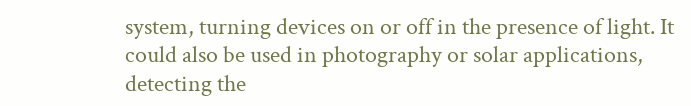system, turning devices on or off in the presence of light. It could also be used in photography or solar applications, detecting the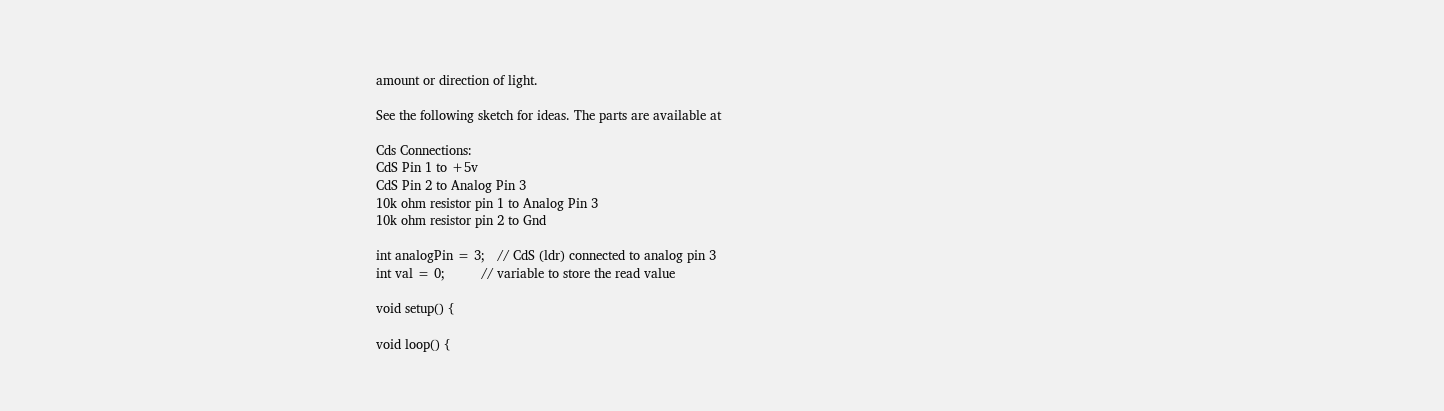amount or direction of light.

See the following sketch for ideas. The parts are available at

Cds Connections:
CdS Pin 1 to +5v
CdS Pin 2 to Analog Pin 3
10k ohm resistor pin 1 to Analog Pin 3
10k ohm resistor pin 2 to Gnd

int analogPin = 3;   // CdS (ldr) connected to analog pin 3
int val = 0;         // variable to store the read value

void setup() {

void loop() {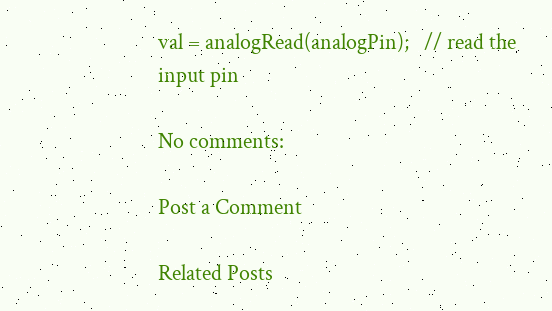val = analogRead(analogPin);   // read the input pin

No comments:

Post a Comment

Related Posts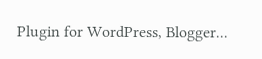Plugin for WordPress, Blogger...